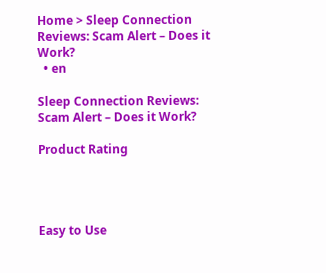Home > Sleep Connection Reviews: Scam Alert – Does it Work?
  • en

Sleep Connection Reviews: Scam Alert – Does it Work?

Product Rating




Easy to Use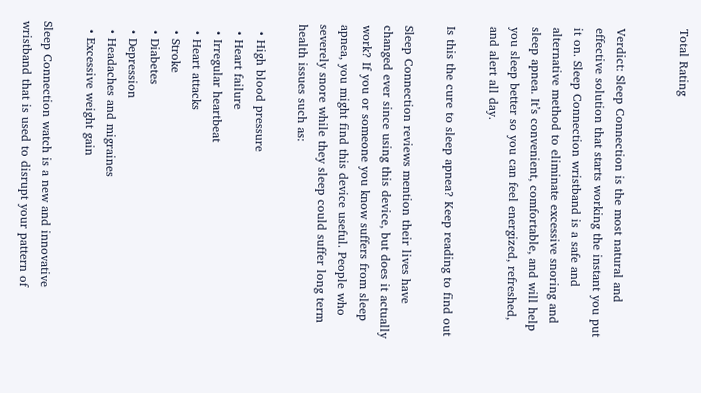Total Rating


Verdict: Sleep Connection is the most natural and effective solution that starts working the instant you put it on. Sleep Connection wristband is a safe and alternative method to eliminate excessive snoring and sleep apnea. It’s convenient, comfortable, and will help you sleep better so you can feel energized, refreshed, and alert all day.

Is this the cure to sleep apnea? Keep reading to find out

Sleep Connection reviews mention their lives have changed ever since using this device, but does it actually work? If you or someone you know suffers from sleep apnea, you might find this device useful. People who severely snore while they sleep could suffer long term health issues such as:

  • High blood pressure
  • Heart failure
  • Irregular heartbeat
  • Heart attacks
  • Stroke
  • Diabetes
  • Depression
  • Headaches and migraines
  • Excessive weight gain

Sleep Connection watch is a new and innovative wristband that is used to disrupt your pattern of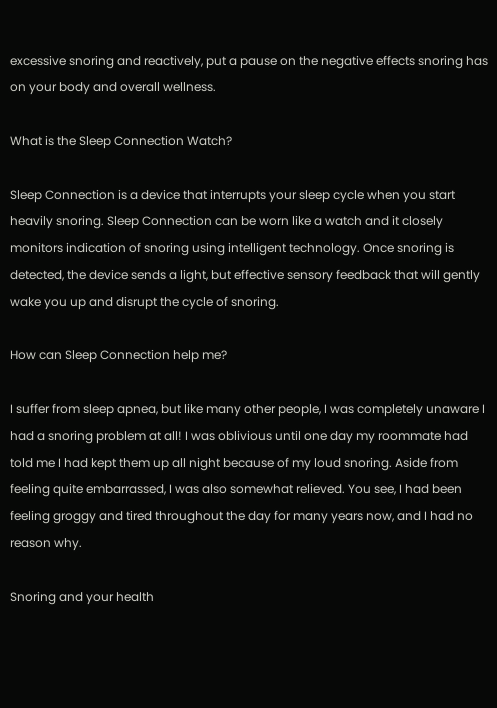excessive snoring and reactively, put a pause on the negative effects snoring has on your body and overall wellness.

What is the Sleep Connection Watch?

Sleep Connection is a device that interrupts your sleep cycle when you start heavily snoring. Sleep Connection can be worn like a watch and it closely monitors indication of snoring using intelligent technology. Once snoring is detected, the device sends a light, but effective sensory feedback that will gently wake you up and disrupt the cycle of snoring.

How can Sleep Connection help me?

I suffer from sleep apnea, but like many other people, I was completely unaware I had a snoring problem at all! I was oblivious until one day my roommate had told me I had kept them up all night because of my loud snoring. Aside from feeling quite embarrassed, I was also somewhat relieved. You see, I had been feeling groggy and tired throughout the day for many years now, and I had no reason why.

Snoring and your health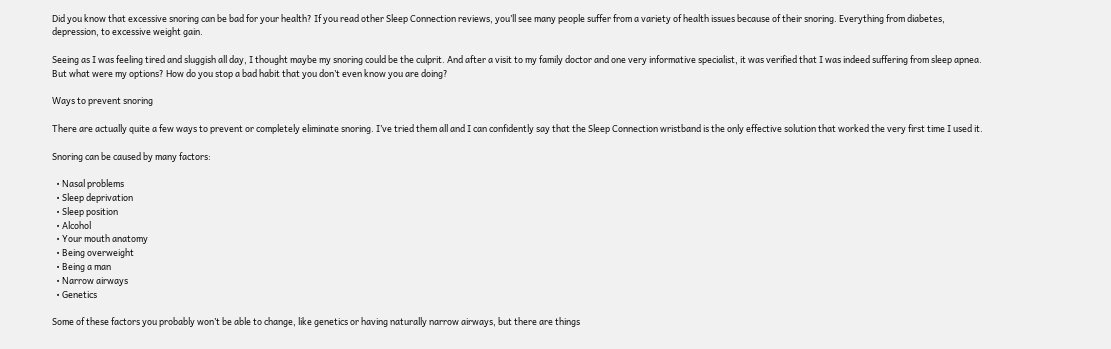Did you know that excessive snoring can be bad for your health? If you read other Sleep Connection reviews, you’ll see many people suffer from a variety of health issues because of their snoring. Everything from diabetes, depression, to excessive weight gain.

Seeing as I was feeling tired and sluggish all day, I thought maybe my snoring could be the culprit. And after a visit to my family doctor and one very informative specialist, it was verified that I was indeed suffering from sleep apnea.
But what were my options? How do you stop a bad habit that you don’t even know you are doing?

Ways to prevent snoring

There are actually quite a few ways to prevent or completely eliminate snoring. I’ve tried them all and I can confidently say that the Sleep Connection wristband is the only effective solution that worked the very first time I used it.

Snoring can be caused by many factors:

  • Nasal problems
  • Sleep deprivation
  • Sleep position
  • Alcohol
  • Your mouth anatomy
  • Being overweight
  • Being a man
  • Narrow airways
  • Genetics

Some of these factors you probably won’t be able to change, like genetics or having naturally narrow airways, but there are things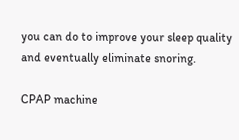you can do to improve your sleep quality and eventually eliminate snoring.

CPAP machine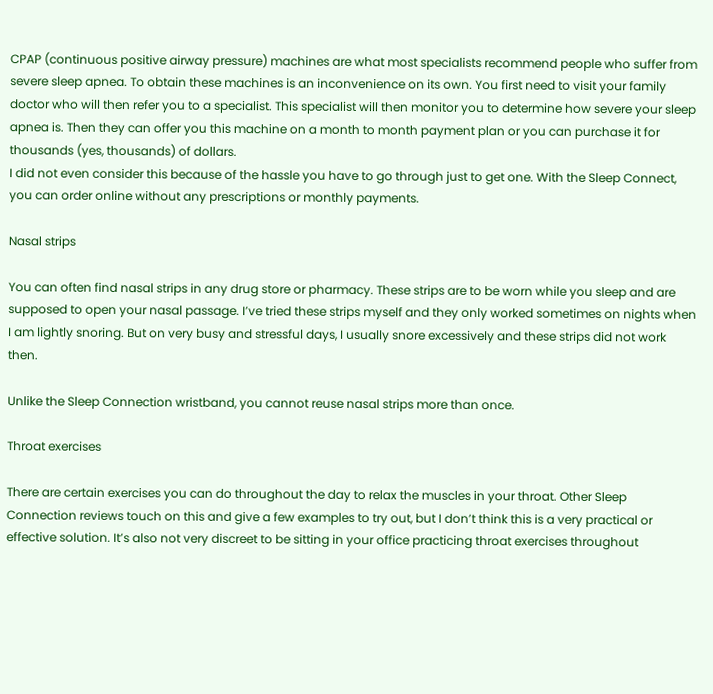CPAP (continuous positive airway pressure) machines are what most specialists recommend people who suffer from severe sleep apnea. To obtain these machines is an inconvenience on its own. You first need to visit your family doctor who will then refer you to a specialist. This specialist will then monitor you to determine how severe your sleep apnea is. Then they can offer you this machine on a month to month payment plan or you can purchase it for thousands (yes, thousands) of dollars.
I did not even consider this because of the hassle you have to go through just to get one. With the Sleep Connect, you can order online without any prescriptions or monthly payments.

Nasal strips

You can often find nasal strips in any drug store or pharmacy. These strips are to be worn while you sleep and are supposed to open your nasal passage. I’ve tried these strips myself and they only worked sometimes on nights when I am lightly snoring. But on very busy and stressful days, I usually snore excessively and these strips did not work then.

Unlike the Sleep Connection wristband, you cannot reuse nasal strips more than once.

Throat exercises

There are certain exercises you can do throughout the day to relax the muscles in your throat. Other Sleep Connection reviews touch on this and give a few examples to try out, but I don’t think this is a very practical or effective solution. It’s also not very discreet to be sitting in your office practicing throat exercises throughout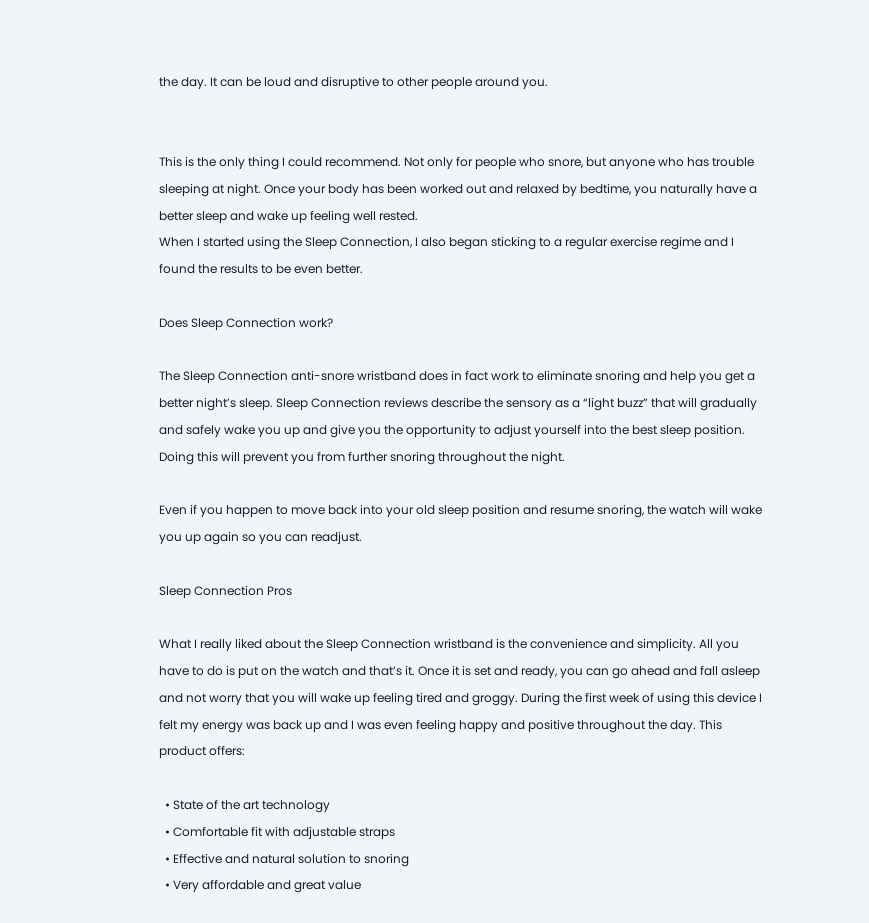the day. It can be loud and disruptive to other people around you.


This is the only thing I could recommend. Not only for people who snore, but anyone who has trouble sleeping at night. Once your body has been worked out and relaxed by bedtime, you naturally have a better sleep and wake up feeling well rested.
When I started using the Sleep Connection, I also began sticking to a regular exercise regime and I found the results to be even better.

Does Sleep Connection work?

The Sleep Connection anti-snore wristband does in fact work to eliminate snoring and help you get a better night’s sleep. Sleep Connection reviews describe the sensory as a “light buzz” that will gradually and safely wake you up and give you the opportunity to adjust yourself into the best sleep position. Doing this will prevent you from further snoring throughout the night.

Even if you happen to move back into your old sleep position and resume snoring, the watch will wake you up again so you can readjust.

Sleep Connection Pros

What I really liked about the Sleep Connection wristband is the convenience and simplicity. All you have to do is put on the watch and that’s it. Once it is set and ready, you can go ahead and fall asleep and not worry that you will wake up feeling tired and groggy. During the first week of using this device I felt my energy was back up and I was even feeling happy and positive throughout the day. This product offers:

  • State of the art technology
  • Comfortable fit with adjustable straps
  • Effective and natural solution to snoring
  • Very affordable and great value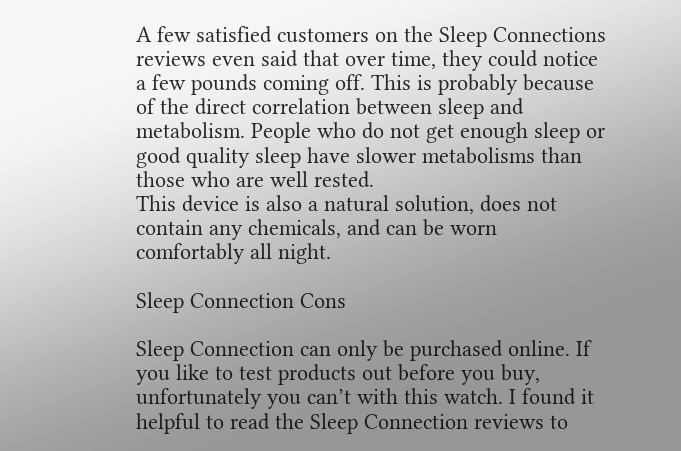A few satisfied customers on the Sleep Connections reviews even said that over time, they could notice a few pounds coming off. This is probably because of the direct correlation between sleep and metabolism. People who do not get enough sleep or good quality sleep have slower metabolisms than those who are well rested.
This device is also a natural solution, does not contain any chemicals, and can be worn comfortably all night.

Sleep Connection Cons

Sleep Connection can only be purchased online. If you like to test products out before you buy, unfortunately you can’t with this watch. I found it helpful to read the Sleep Connection reviews to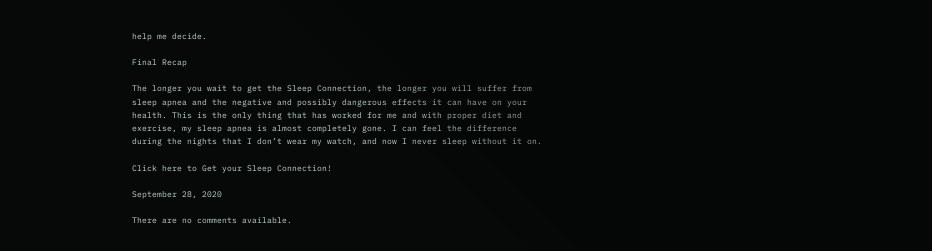help me decide.

Final Recap

The longer you wait to get the Sleep Connection, the longer you will suffer from sleep apnea and the negative and possibly dangerous effects it can have on your health. This is the only thing that has worked for me and with proper diet and exercise, my sleep apnea is almost completely gone. I can feel the difference during the nights that I don’t wear my watch, and now I never sleep without it on.

Click here to Get your Sleep Connection!

September 28, 2020

There are no comments available.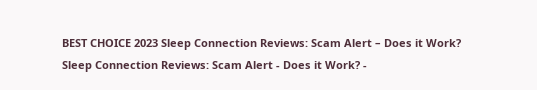BEST CHOICE 2023 Sleep Connection Reviews: Scam Alert – Does it Work?
Sleep Connection Reviews: Scam Alert - Does it Work? -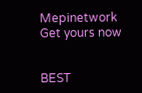Mepinetwork
Get yours now


BEST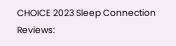CHOICE 2023 Sleep Connection Reviews: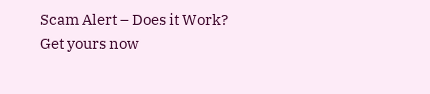Scam Alert – Does it Work?
Get yours now